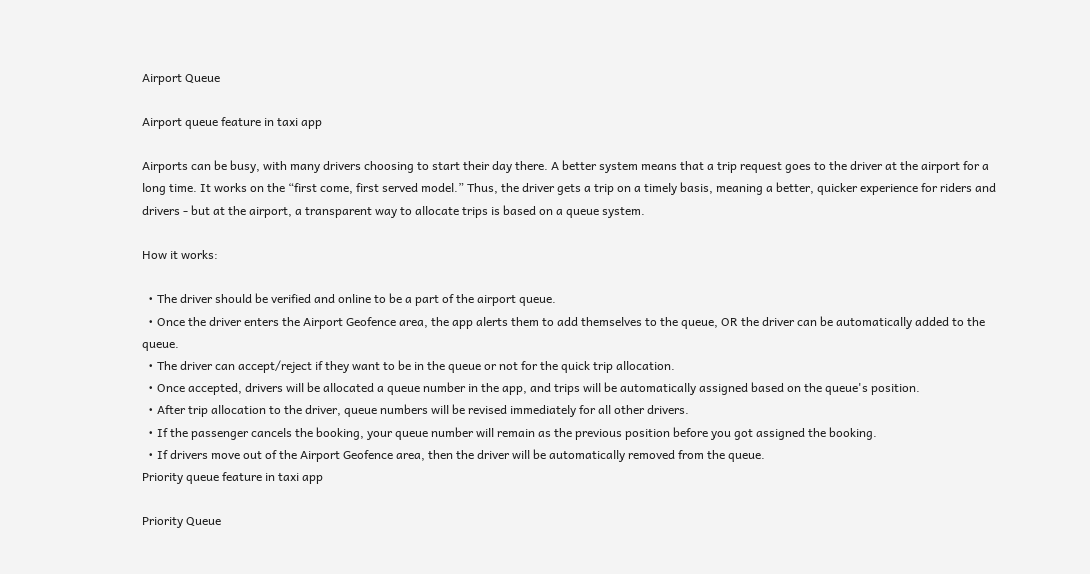Airport Queue

Airport queue feature in taxi app

Airports can be busy, with many drivers choosing to start their day there. A better system means that a trip request goes to the driver at the airport for a long time. It works on the “first come, first served model.” Thus, the driver gets a trip on a timely basis, meaning a better, quicker experience for riders and drivers - but at the airport, a transparent way to allocate trips is based on a queue system.

How it works:

  • The driver should be verified and online to be a part of the airport queue.
  • Once the driver enters the Airport Geofence area, the app alerts them to add themselves to the queue, OR the driver can be automatically added to the queue.
  • The driver can accept/reject if they want to be in the queue or not for the quick trip allocation.
  • Once accepted, drivers will be allocated a queue number in the app, and trips will be automatically assigned based on the queue's position.
  • After trip allocation to the driver, queue numbers will be revised immediately for all other drivers.
  • If the passenger cancels the booking, your queue number will remain as the previous position before you got assigned the booking.
  • If drivers move out of the Airport Geofence area, then the driver will be automatically removed from the queue.
Priority queue feature in taxi app

Priority Queue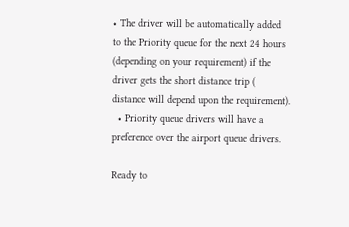• The driver will be automatically added to the Priority queue for the next 24 hours (depending on your requirement) if the driver gets the short distance trip ( distance will depend upon the requirement).
  • Priority queue drivers will have a preference over the airport queue drivers.

Ready to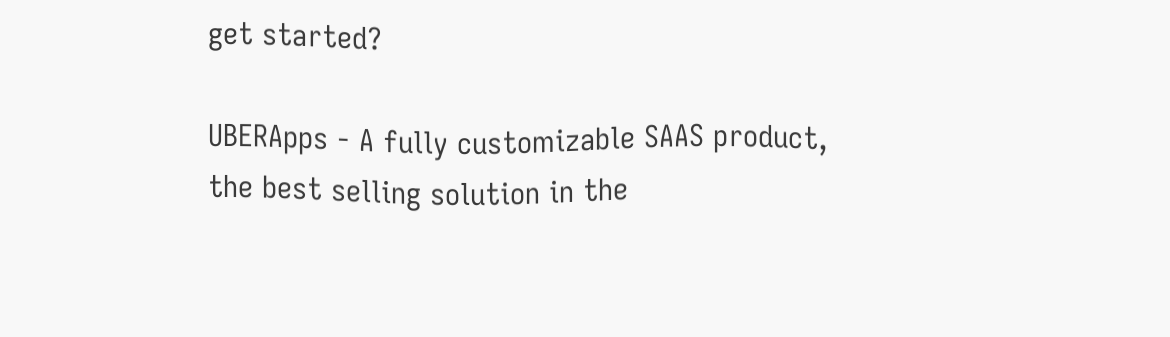get started?

UBERApps - A fully customizable SAAS product, the best selling solution in the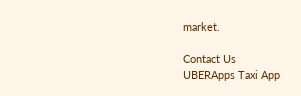market.

Contact Us
UBERApps Taxi App